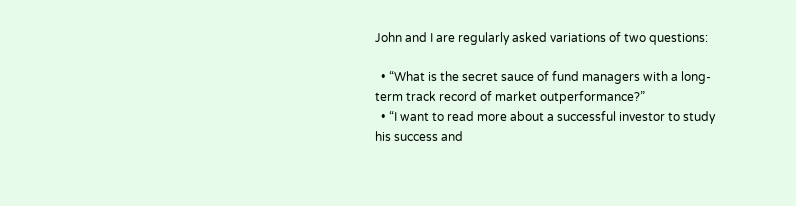John and I are regularly asked variations of two questions:

  • “What is the secret sauce of fund managers with a long-term track record of market outperformance?”
  • “I want to read more about a successful investor to study his success and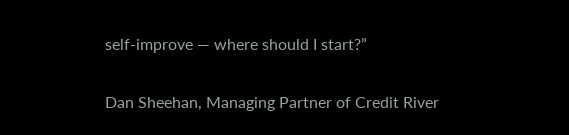self-improve — where should I start?”

Dan Sheehan, Managing Partner of Credit River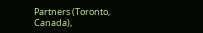Partners (Toronto, Canada),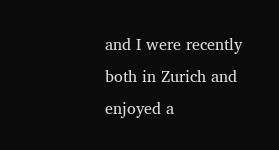and I were recently both in Zurich and enjoyed a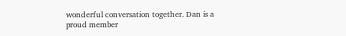wonderful conversation together. Dan is a proud member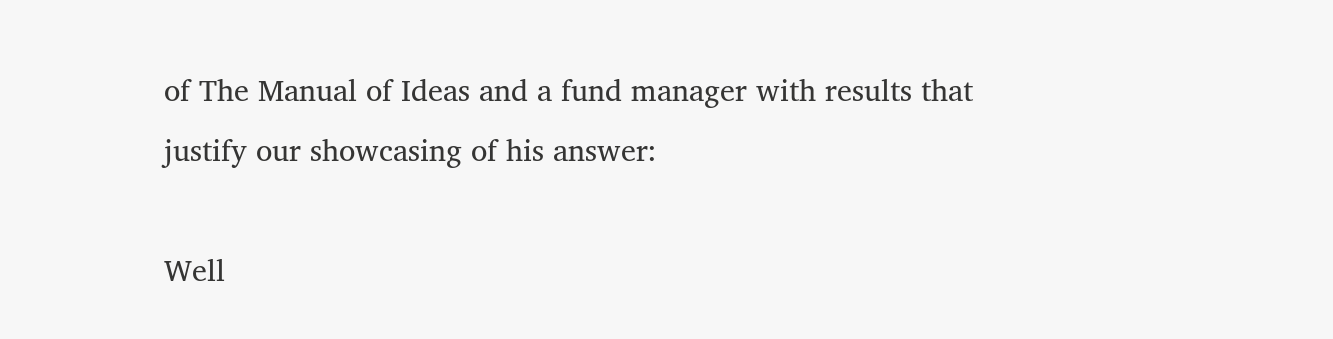of The Manual of Ideas and a fund manager with results that justify our showcasing of his answer:

Well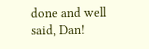done and well said, Dan!